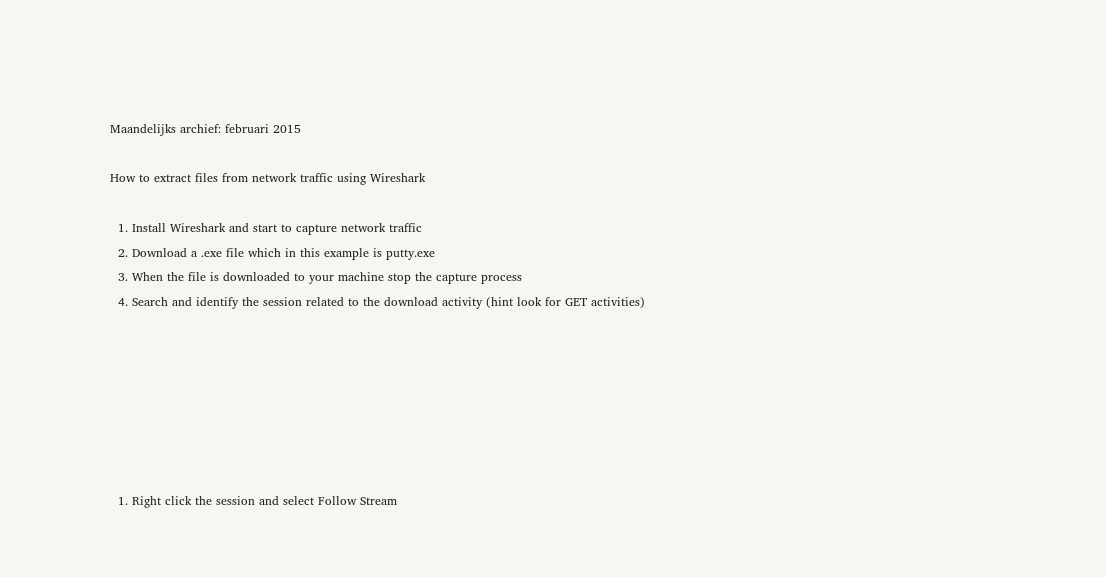Maandelijks archief: februari 2015

How to extract files from network traffic using Wireshark

  1. Install Wireshark and start to capture network traffic
  2. Download a .exe file which in this example is putty.exe
  3. When the file is downloaded to your machine stop the capture process
  4. Search and identify the session related to the download activity (hint look for GET activities)







  1. Right click the session and select Follow Stream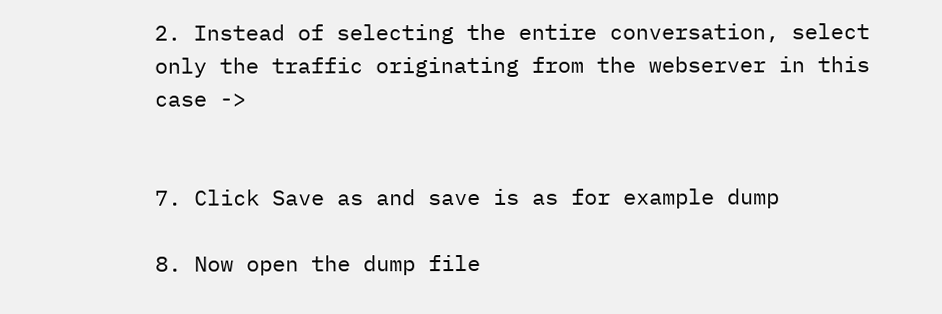2. Instead of selecting the entire conversation, select only the traffic originating from the webserver in this case ->


7. Click Save as and save is as for example dump

8. Now open the dump file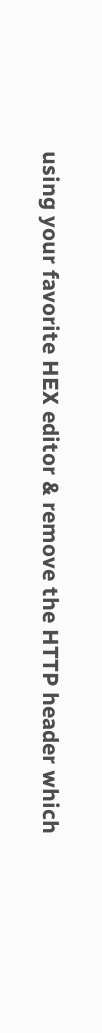using your favorite HEX editor & remove the HTTP header which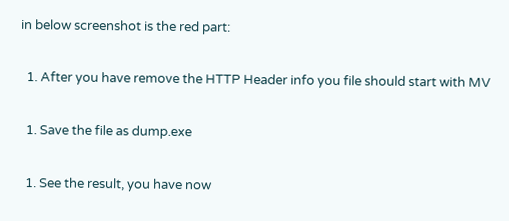in below screenshot is the red part:


  1. After you have remove the HTTP Header info you file should start with MV


  1. Save the file as dump.exe


  1. See the result, you have now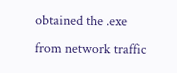obtained the .exe from network traffic